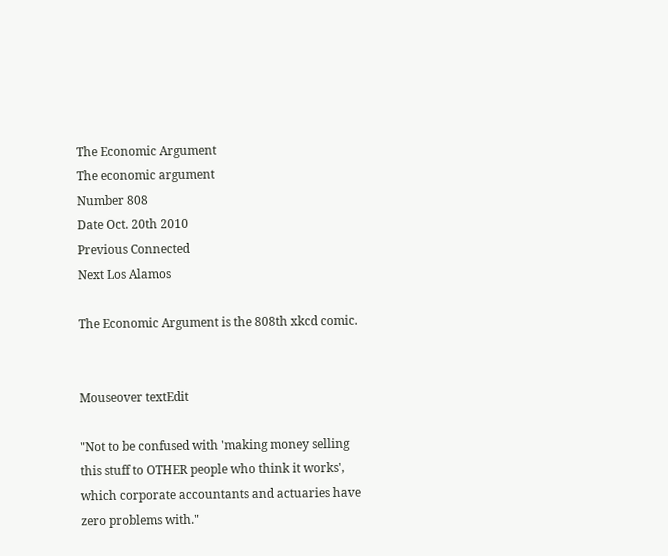The Economic Argument
The economic argument
Number 808
Date Oct. 20th 2010
Previous Connected
Next Los Alamos

The Economic Argument is the 808th xkcd comic.


Mouseover textEdit

"Not to be confused with 'making money selling this stuff to OTHER people who think it works', which corporate accountants and actuaries have zero problems with."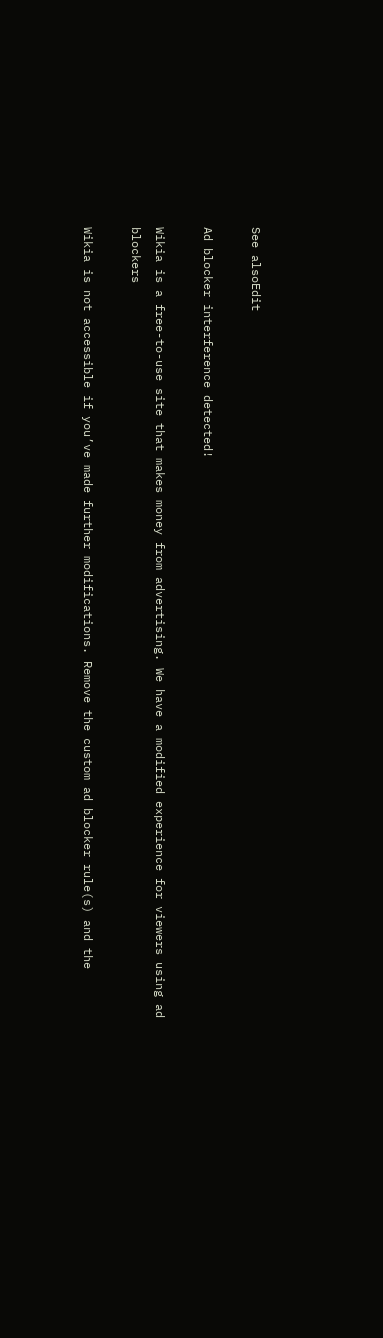See alsoEdit

Ad blocker interference detected!

Wikia is a free-to-use site that makes money from advertising. We have a modified experience for viewers using ad blockers

Wikia is not accessible if you’ve made further modifications. Remove the custom ad blocker rule(s) and the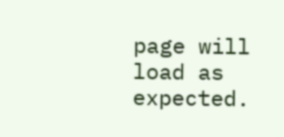page will load as expected.